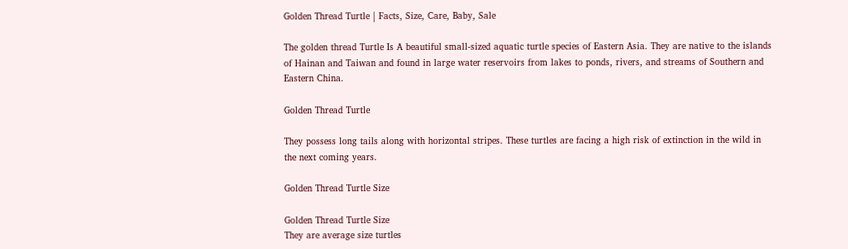Golden Thread Turtle | Facts, Size, Care, Baby, Sale

The golden thread Turtle Is A beautiful small-sized aquatic turtle species of Eastern Asia. They are native to the islands of Hainan and Taiwan and found in large water reservoirs from lakes to ponds, rivers, and streams of Southern and Eastern China.

Golden Thread Turtle

They possess long tails along with horizontal stripes. These turtles are facing a high risk of extinction in the wild in the next coming years.

Golden Thread Turtle Size

Golden Thread Turtle Size
They are average size turtles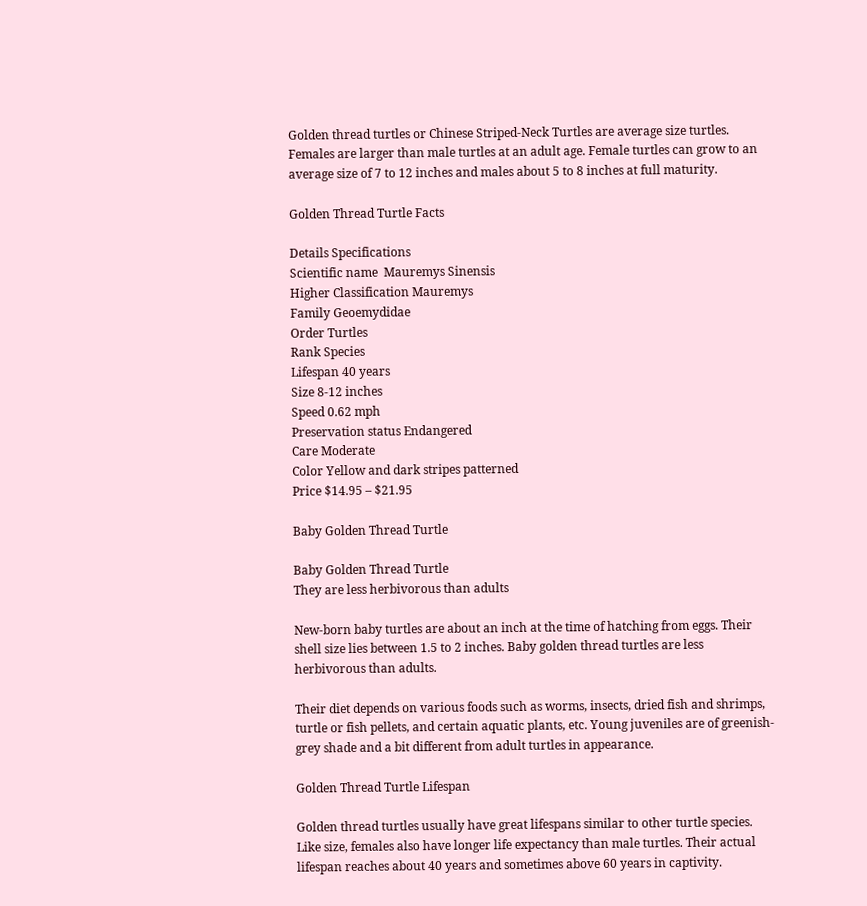Golden thread turtles or Chinese Striped-Neck Turtles are average size turtles. Females are larger than male turtles at an adult age. Female turtles can grow to an average size of 7 to 12 inches and males about 5 to 8 inches at full maturity.

Golden Thread Turtle Facts

Details Specifications
Scientific name  Mauremys Sinensis
Higher Classification Mauremys
Family Geoemydidae
Order Turtles
Rank Species
Lifespan 40 years
Size 8-12 inches
Speed 0.62 mph
Preservation status Endangered
Care Moderate
Color Yellow and dark stripes patterned
Price $14.95 – $21.95

Baby Golden Thread Turtle

Baby Golden Thread Turtle
They are less herbivorous than adults

New-born baby turtles are about an inch at the time of hatching from eggs. Their shell size lies between 1.5 to 2 inches. Baby golden thread turtles are less herbivorous than adults.

Their diet depends on various foods such as worms, insects, dried fish and shrimps, turtle or fish pellets, and certain aquatic plants, etc. Young juveniles are of greenish-grey shade and a bit different from adult turtles in appearance.

Golden Thread Turtle Lifespan

Golden thread turtles usually have great lifespans similar to other turtle species. Like size, females also have longer life expectancy than male turtles. Their actual lifespan reaches about 40 years and sometimes above 60 years in captivity.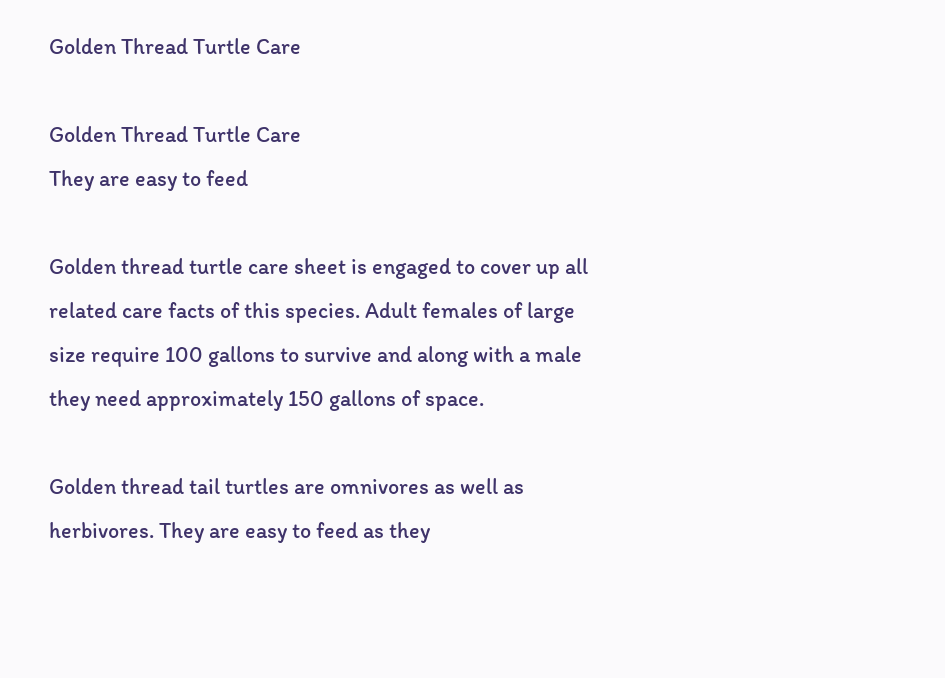Golden Thread Turtle Care

Golden Thread Turtle Care
They are easy to feed

Golden thread turtle care sheet is engaged to cover up all related care facts of this species. Adult females of large size require 100 gallons to survive and along with a male they need approximately 150 gallons of space.

Golden thread tail turtles are omnivores as well as herbivores. They are easy to feed as they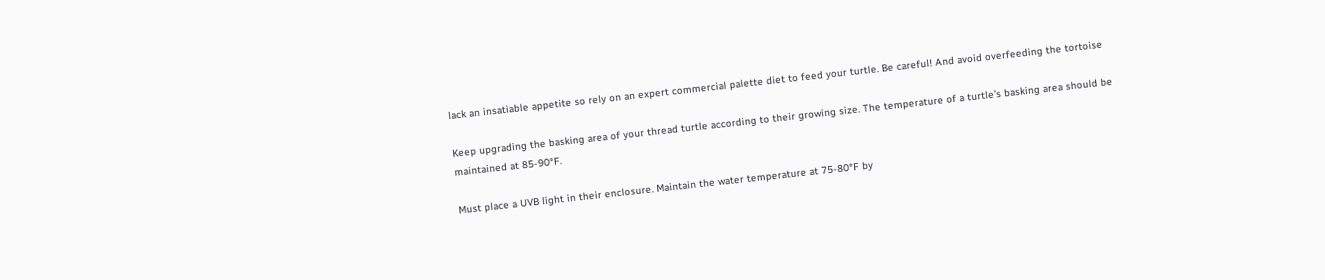lack an insatiable appetite so rely on an expert commercial palette diet to feed your turtle. Be careful! And avoid overfeeding the tortoise

Keep upgrading the basking area of your thread turtle according to their growing size. The temperature of a turtle’s basking area should be maintained at 85-90°F.

Must place a UVB light in their enclosure. Maintain the water temperature at 75-80°F by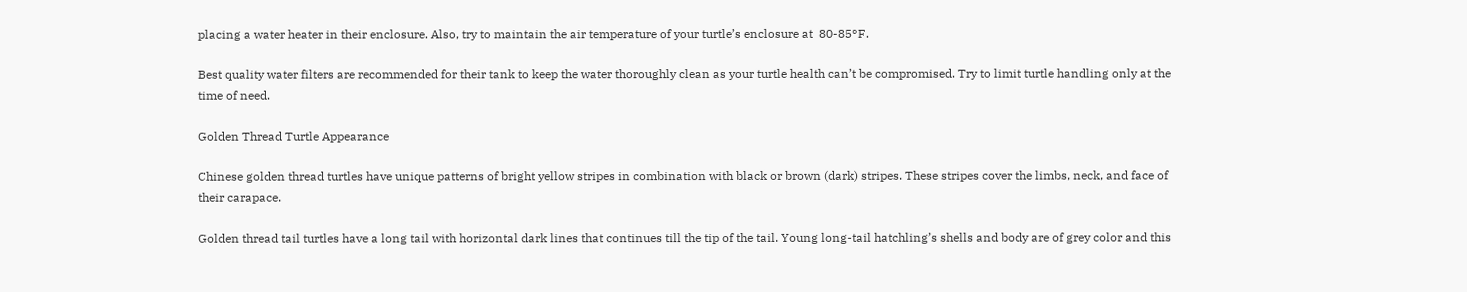placing a water heater in their enclosure. Also, try to maintain the air temperature of your turtle’s enclosure at  80-85°F.

Best quality water filters are recommended for their tank to keep the water thoroughly clean as your turtle health can’t be compromised. Try to limit turtle handling only at the time of need.

Golden Thread Turtle Appearance

Chinese golden thread turtles have unique patterns of bright yellow stripes in combination with black or brown (dark) stripes. These stripes cover the limbs, neck, and face of their carapace.

Golden thread tail turtles have a long tail with horizontal dark lines that continues till the tip of the tail. Young long-tail hatchling’s shells and body are of grey color and this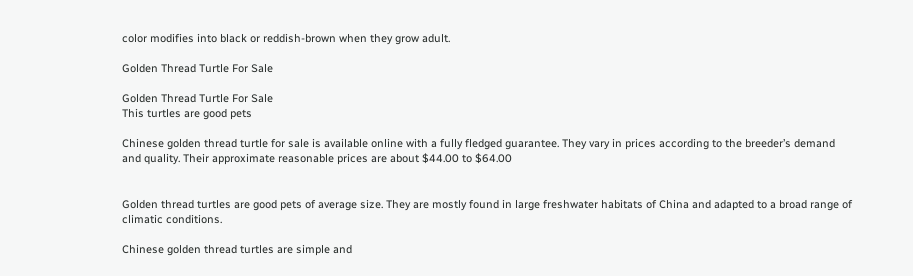color modifies into black or reddish-brown when they grow adult.

Golden Thread Turtle For Sale

Golden Thread Turtle For Sale
This turtles are good pets

Chinese golden thread turtle for sale is available online with a fully fledged guarantee. They vary in prices according to the breeder’s demand and quality. Their approximate reasonable prices are about $44.00 to $64.00


Golden thread turtles are good pets of average size. They are mostly found in large freshwater habitats of China and adapted to a broad range of climatic conditions.

Chinese golden thread turtles are simple and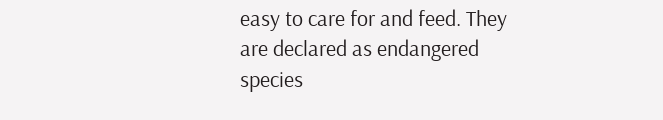easy to care for and feed. They are declared as endangered species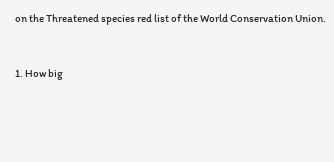on the Threatened species red list of the World Conservation Union.


1. How big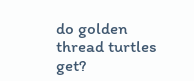do golden thread turtles get?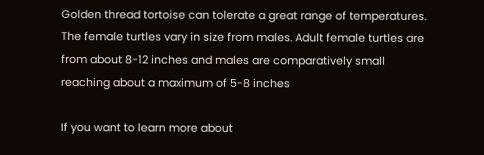Golden thread tortoise can tolerate a great range of temperatures. The female turtles vary in size from males. Adult female turtles are from about 8-12 inches and males are comparatively small reaching about a maximum of 5-8 inches

If you want to learn more about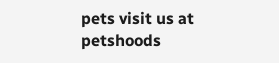pets visit us at petshoods